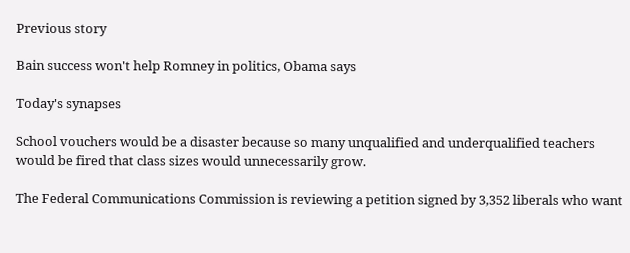Previous story

Bain success won't help Romney in politics, Obama says

Today's synapses

School vouchers would be a disaster because so many unqualified and underqualified teachers would be fired that class sizes would unnecessarily grow.

The Federal Communications Commission is reviewing a petition signed by 3,352 liberals who want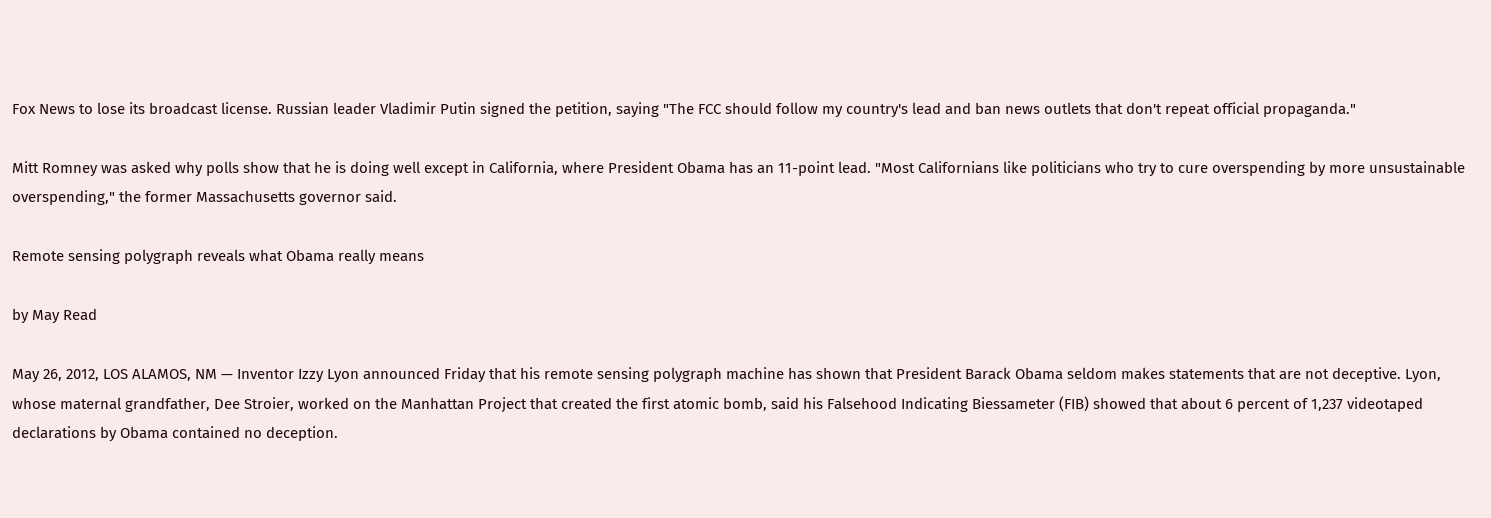Fox News to lose its broadcast license. Russian leader Vladimir Putin signed the petition, saying "The FCC should follow my country's lead and ban news outlets that don't repeat official propaganda."

Mitt Romney was asked why polls show that he is doing well except in California, where President Obama has an 11-point lead. "Most Californians like politicians who try to cure overspending by more unsustainable overspending," the former Massachusetts governor said.

Remote sensing polygraph reveals what Obama really means

by May Read

May 26, 2012, LOS ALAMOS, NM — Inventor Izzy Lyon announced Friday that his remote sensing polygraph machine has shown that President Barack Obama seldom makes statements that are not deceptive. Lyon, whose maternal grandfather, Dee Stroier, worked on the Manhattan Project that created the first atomic bomb, said his Falsehood Indicating Biessameter (FIB) showed that about 6 percent of 1,237 videotaped declarations by Obama contained no deception.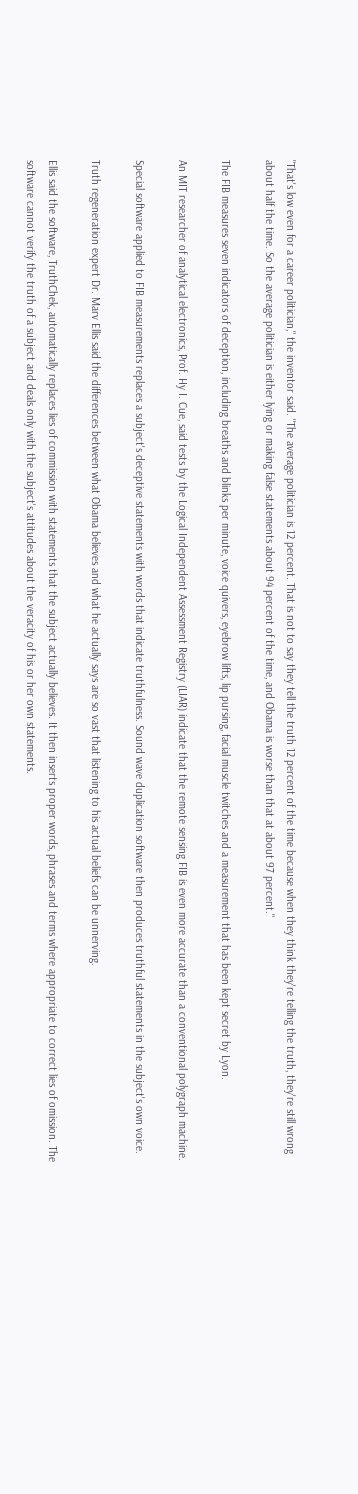"That's low even for a career politician," the inventor said. "The average politician is 12 percent. That is not to say they tell the truth 12 percent of the time because when they think they're telling the truth, they're still wrong about half the time. So the average politician is either lying or making false statements about 94 percent of the time, and Obama is worse than that at about 97 percent."

The FIB measures seven indicators of deception, including breaths and blinks per minute, voice quivers, eyebrow lifts, lip pursing, facial muscle twitches and a measurement that has been kept secret by Lyon.

An MIT researcher of analytical electronics, Prof. Hy I. Cue, said tests by the Logical Independent Assessment Registry (LIAR) indicate that the remote sensing FIB is even more accurate than a conventional polygraph machine.

Special software applied to FIB measurements replaces a subject's deceptive statements with words that indicate truthfulness. Sound wave duplication software then produces truthful statements in the subject's own voice.

Truth regeneration expert Dr. Marv Ellis said the differences between what Obama believes and what he actually says are so vast that listening to his actual beliefs can be unnerving.

Ellis said the software, TruthChek, automatically replaces lies of commission with statements that the subject actually believes. It then inserts proper words, phrases and terms where appropriate to correct lies of omission. The software cannot verify the truth of a subject and deals only with the subject's attitudes about the veracity of his or her own statements.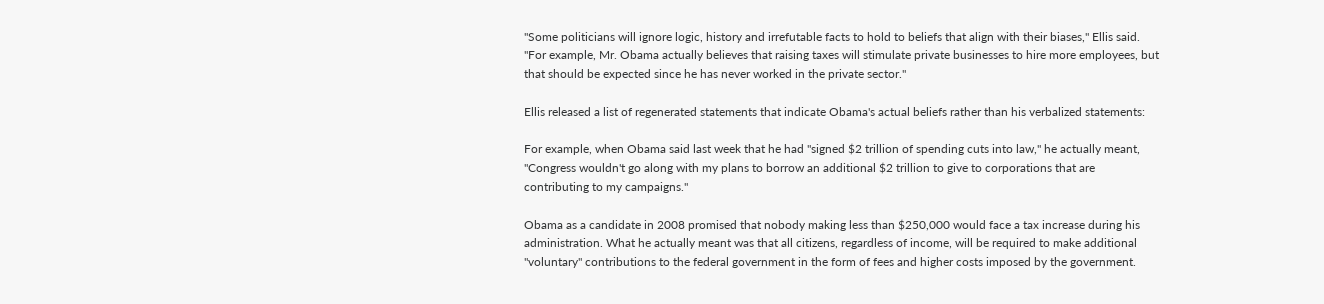"Some politicians will ignore logic, history and irrefutable facts to hold to beliefs that align with their biases," Ellis said. "For example, Mr. Obama actually believes that raising taxes will stimulate private businesses to hire more employees, but that should be expected since he has never worked in the private sector."

Ellis released a list of regenerated statements that indicate Obama's actual beliefs rather than his verbalized statements:

For example, when Obama said last week that he had "signed $2 trillion of spending cuts into law," he actually meant, "Congress wouldn't go along with my plans to borrow an additional $2 trillion to give to corporations that are contributing to my campaigns."

Obama as a candidate in 2008 promised that nobody making less than $250,000 would face a tax increase during his administration. What he actually meant was that all citizens, regardless of income, will be required to make additional "voluntary" contributions to the federal government in the form of fees and higher costs imposed by the government.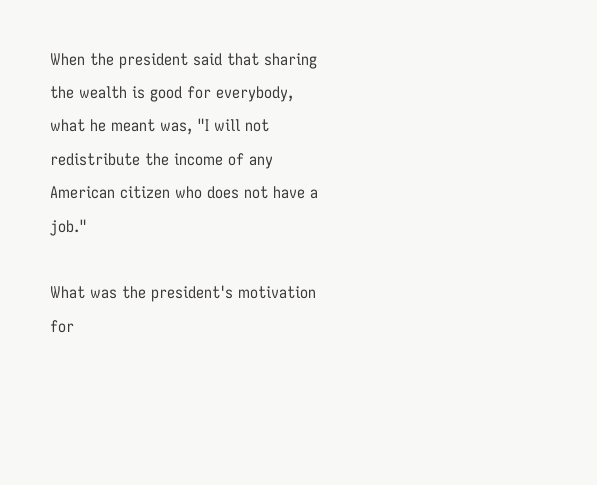When the president said that sharing the wealth is good for everybody, what he meant was, "I will not redistribute the income of any American citizen who does not have a job."

What was the president's motivation for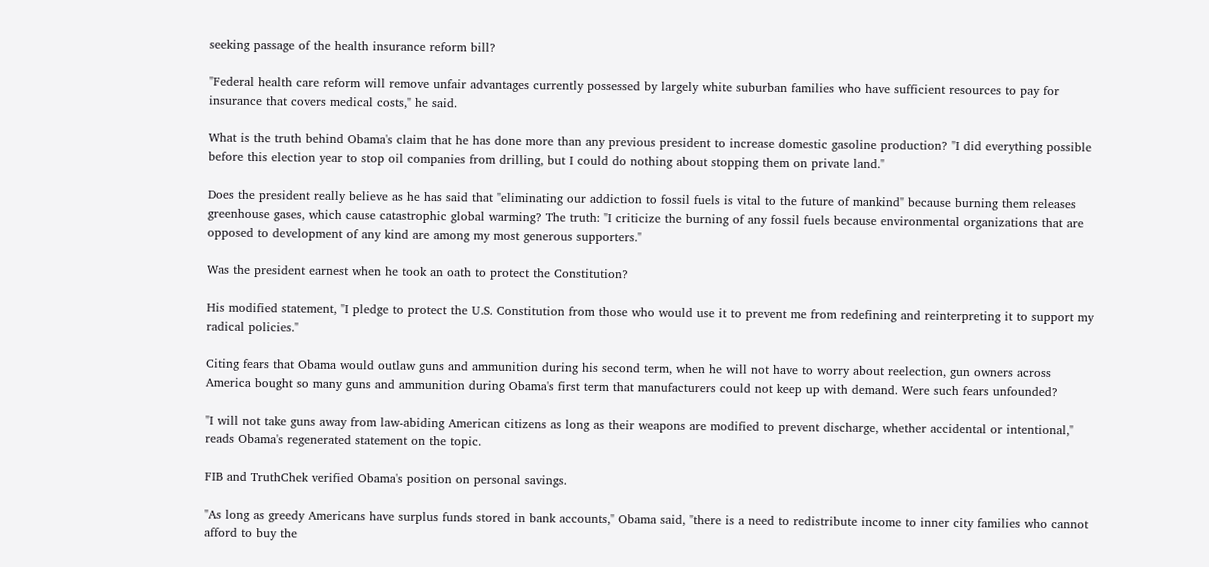seeking passage of the health insurance reform bill?

"Federal health care reform will remove unfair advantages currently possessed by largely white suburban families who have sufficient resources to pay for insurance that covers medical costs," he said.

What is the truth behind Obama's claim that he has done more than any previous president to increase domestic gasoline production? "I did everything possible before this election year to stop oil companies from drilling, but I could do nothing about stopping them on private land."

Does the president really believe as he has said that "eliminating our addiction to fossil fuels is vital to the future of mankind" because burning them releases greenhouse gases, which cause catastrophic global warming? The truth: "I criticize the burning of any fossil fuels because environmental organizations that are opposed to development of any kind are among my most generous supporters."

Was the president earnest when he took an oath to protect the Constitution?

His modified statement, "I pledge to protect the U.S. Constitution from those who would use it to prevent me from redefining and reinterpreting it to support my radical policies."

Citing fears that Obama would outlaw guns and ammunition during his second term, when he will not have to worry about reelection, gun owners across America bought so many guns and ammunition during Obama's first term that manufacturers could not keep up with demand. Were such fears unfounded?

"I will not take guns away from law-abiding American citizens as long as their weapons are modified to prevent discharge, whether accidental or intentional," reads Obama's regenerated statement on the topic.

FIB and TruthChek verified Obama's position on personal savings.

"As long as greedy Americans have surplus funds stored in bank accounts," Obama said, "there is a need to redistribute income to inner city families who cannot afford to buy the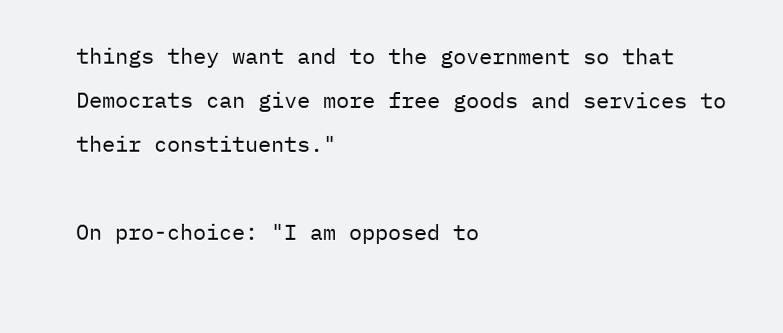things they want and to the government so that Democrats can give more free goods and services to their constituents."

On pro-choice: "I am opposed to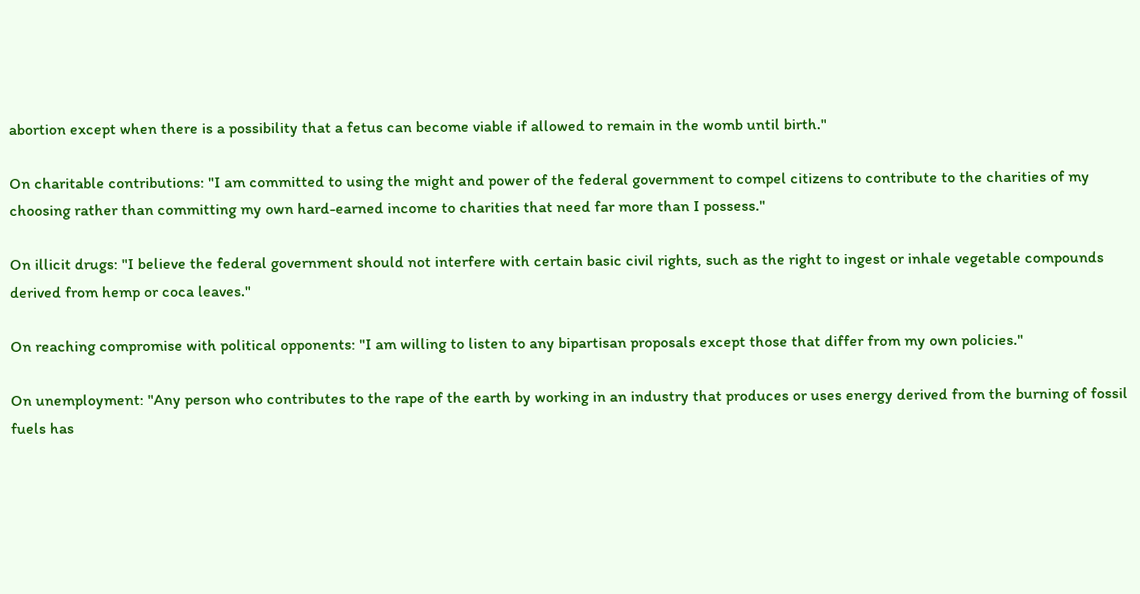abortion except when there is a possibility that a fetus can become viable if allowed to remain in the womb until birth."

On charitable contributions: "I am committed to using the might and power of the federal government to compel citizens to contribute to the charities of my choosing rather than committing my own hard-earned income to charities that need far more than I possess."

On illicit drugs: "I believe the federal government should not interfere with certain basic civil rights, such as the right to ingest or inhale vegetable compounds derived from hemp or coca leaves."

On reaching compromise with political opponents: "I am willing to listen to any bipartisan proposals except those that differ from my own policies."

On unemployment: "Any person who contributes to the rape of the earth by working in an industry that produces or uses energy derived from the burning of fossil fuels has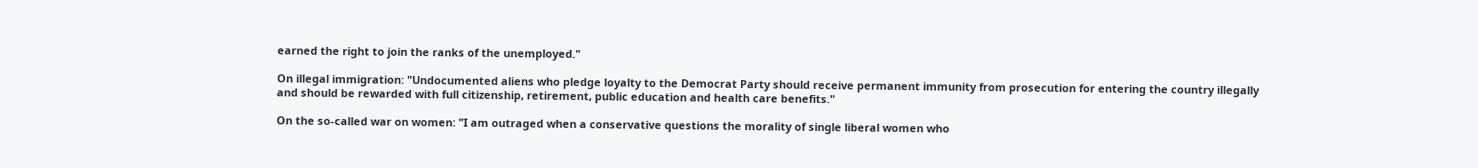earned the right to join the ranks of the unemployed."

On illegal immigration: "Undocumented aliens who pledge loyalty to the Democrat Party should receive permanent immunity from prosecution for entering the country illegally and should be rewarded with full citizenship, retirement, public education and health care benefits."

On the so-called war on women: "I am outraged when a conservative questions the morality of single liberal women who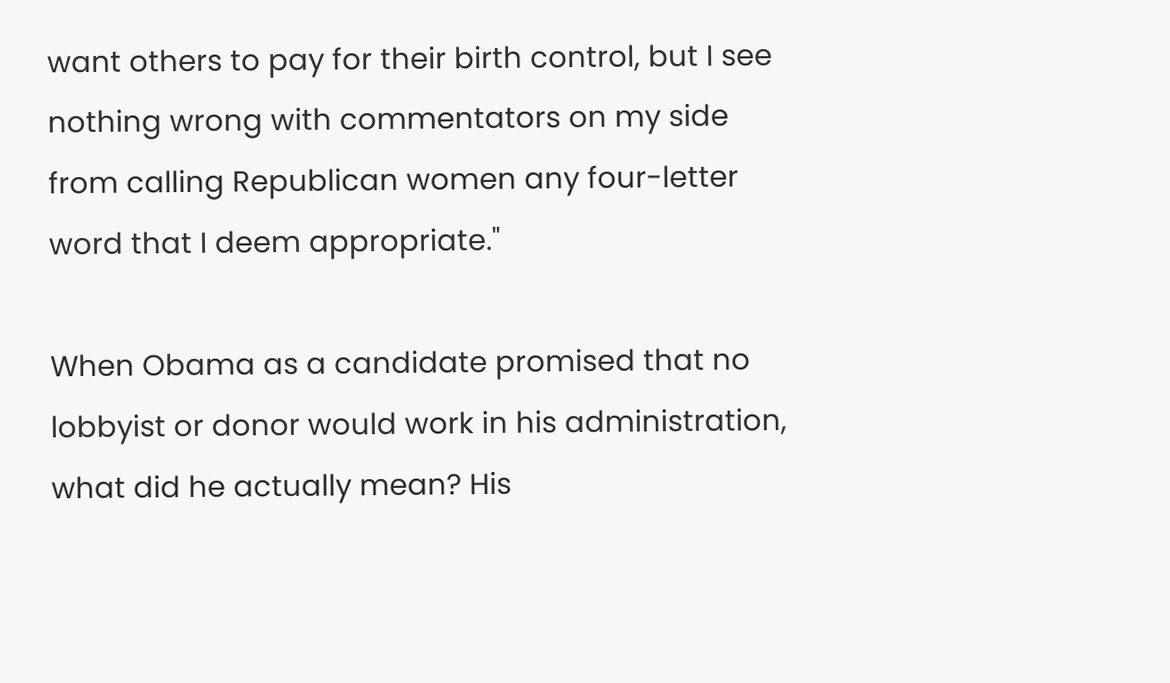want others to pay for their birth control, but I see nothing wrong with commentators on my side from calling Republican women any four-letter word that I deem appropriate."

When Obama as a candidate promised that no lobbyist or donor would work in his administration, what did he actually mean? His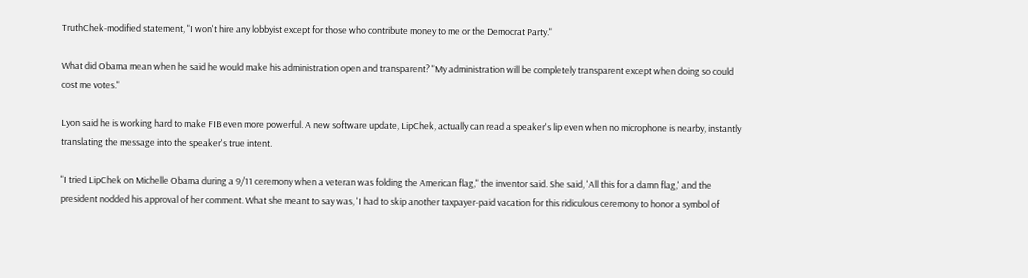TruthChek-modified statement, "I won't hire any lobbyist except for those who contribute money to me or the Democrat Party."

What did Obama mean when he said he would make his administration open and transparent? "My administration will be completely transparent except when doing so could cost me votes."

Lyon said he is working hard to make FIB even more powerful. A new software update, LipChek, actually can read a speaker's lip even when no microphone is nearby, instantly translating the message into the speaker's true intent.

"I tried LipChek on Michelle Obama during a 9/11 ceremony when a veteran was folding the American flag," the inventor said. She said, 'All this for a damn flag,' and the president nodded his approval of her comment. What she meant to say was, 'I had to skip another taxpayer-paid vacation for this ridiculous ceremony to honor a symbol of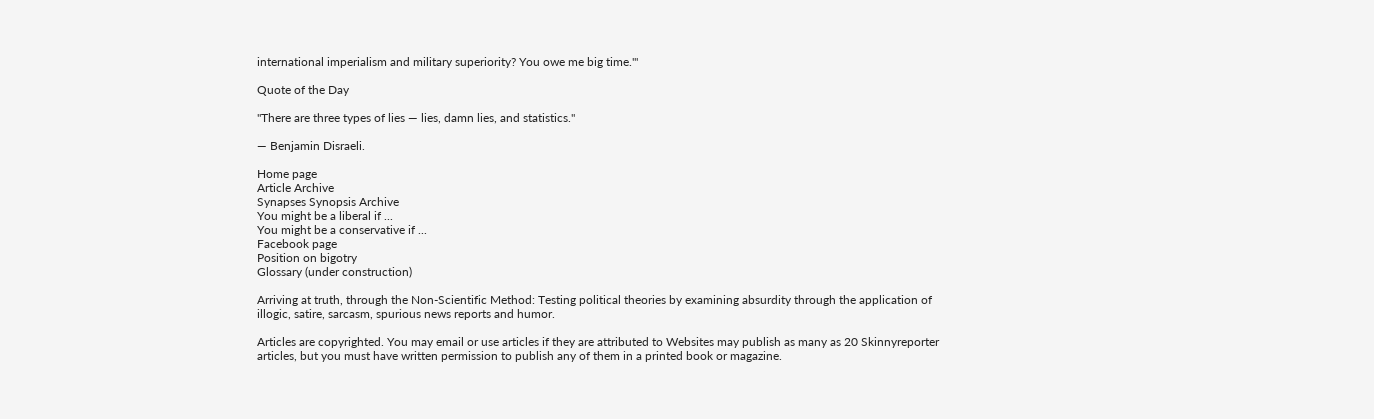international imperialism and military superiority? You owe me big time.'"

Quote of the Day

"There are three types of lies ― lies, damn lies, and statistics."

― Benjamin Disraeli.

Home page
Article Archive
Synapses Synopsis Archive
You might be a liberal if ...
You might be a conservative if ...
Facebook page
Position on bigotry
Glossary (under construction)

Arriving at truth, through the Non-Scientific Method: Testing political theories by examining absurdity through the application of illogic, satire, sarcasm, spurious news reports and humor.

Articles are copyrighted. You may email or use articles if they are attributed to Websites may publish as many as 20 Skinnyreporter articles, but you must have written permission to publish any of them in a printed book or magazine.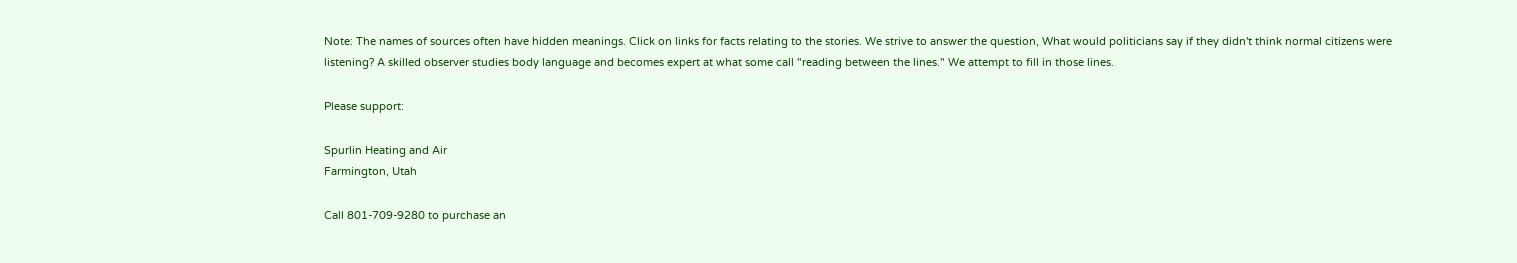Note: The names of sources often have hidden meanings. Click on links for facts relating to the stories. We strive to answer the question, What would politicians say if they didn't think normal citizens were listening? A skilled observer studies body language and becomes expert at what some call "reading between the lines." We attempt to fill in those lines.

Please support:

Spurlin Heating and Air
Farmington, Utah

Call 801-709-9280 to purchase an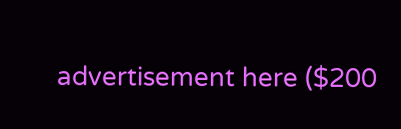advertisement here ($200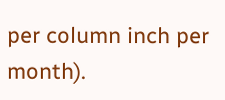per column inch per month).